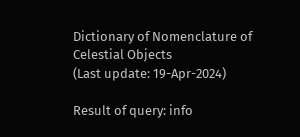Dictionary of Nomenclature of Celestial Objects
(Last update: 19-Apr-2024)

Result of query: info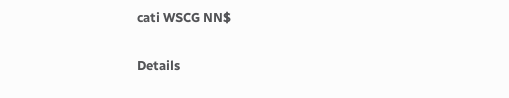cati WSCG NN$


Details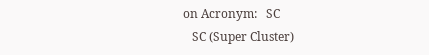on Acronym:   SC
   SC (Super Cluster)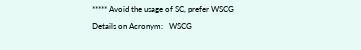***** Avoid the usage of SC, prefer WSCG
Details on Acronym:   WSCG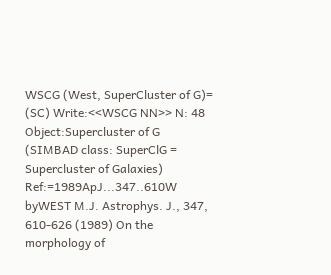WSCG (West, SuperCluster of G)= (SC) Write:<<WSCG NN>> N: 48 Object:Supercluster of G  (SIMBAD class: SuperClG = Supercluster of Galaxies) Ref:=1989ApJ...347..610W byWEST M.J. Astrophys. J., 347, 610-626 (1989) On the morphology of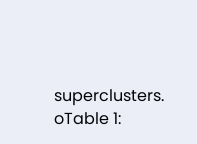superclusters. oTable 1: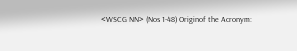<WSCG NN> (Nos 1-48) Originof the Acronym: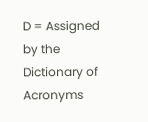D = Assigned by the Dictionary of Acronyms